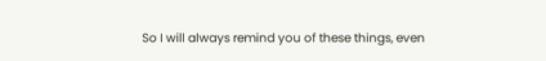So I will always remind you of these things, even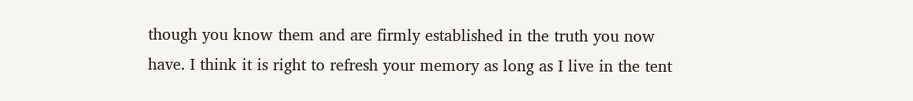though you know them and are firmly established in the truth you now have. I think it is right to refresh your memory as long as I live in the tent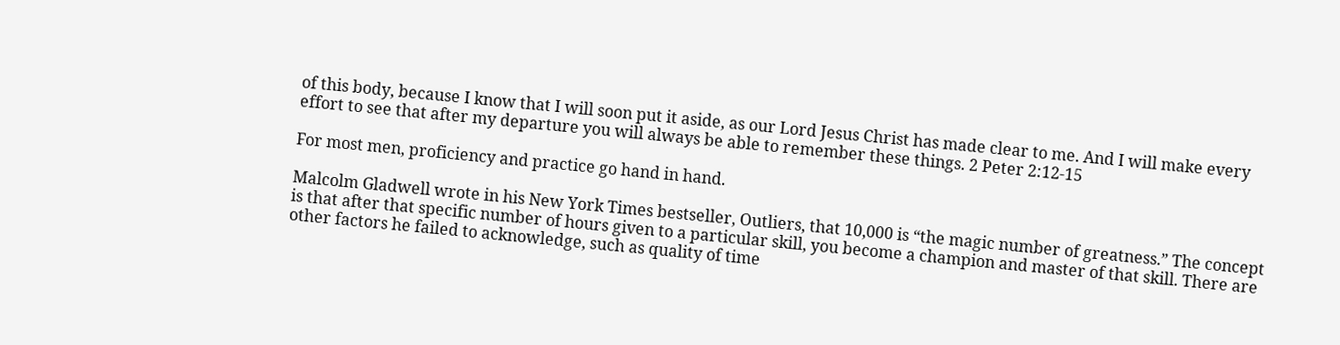of this body, because I know that I will soon put it aside, as our Lord Jesus Christ has made clear to me. And I will make every effort to see that after my departure you will always be able to remember these things. 2 Peter 2:12-15

For most men, proficiency and practice go hand in hand.

Malcolm Gladwell wrote in his New York Times bestseller, Outliers, that 10,000 is “the magic number of greatness.” The concept is that after that specific number of hours given to a particular skill, you become a champion and master of that skill. There are other factors he failed to acknowledge, such as quality of time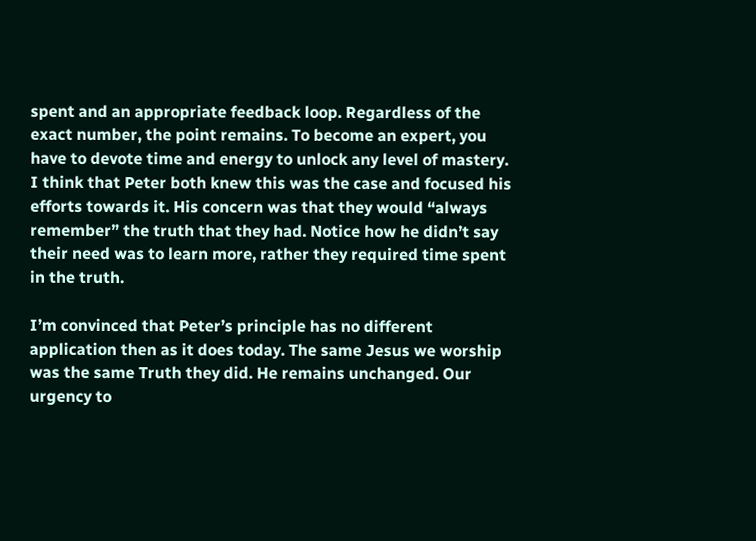spent and an appropriate feedback loop. Regardless of the exact number, the point remains. To become an expert, you have to devote time and energy to unlock any level of mastery. I think that Peter both knew this was the case and focused his efforts towards it. His concern was that they would “always remember” the truth that they had. Notice how he didn’t say their need was to learn more, rather they required time spent in the truth.

I’m convinced that Peter’s principle has no different application then as it does today. The same Jesus we worship was the same Truth they did. He remains unchanged. Our urgency to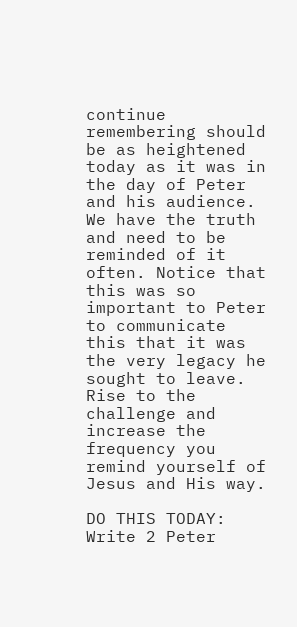continue remembering should be as heightened today as it was in the day of Peter and his audience. We have the truth and need to be reminded of it often. Notice that this was so important to Peter to communicate this that it was the very legacy he sought to leave. Rise to the challenge and increase the frequency you remind yourself of Jesus and His way.

DO THIS TODAY: Write 2 Peter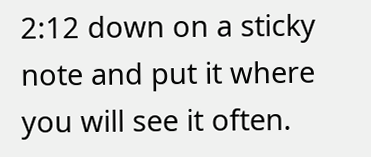2:12 down on a sticky note and put it where you will see it often.